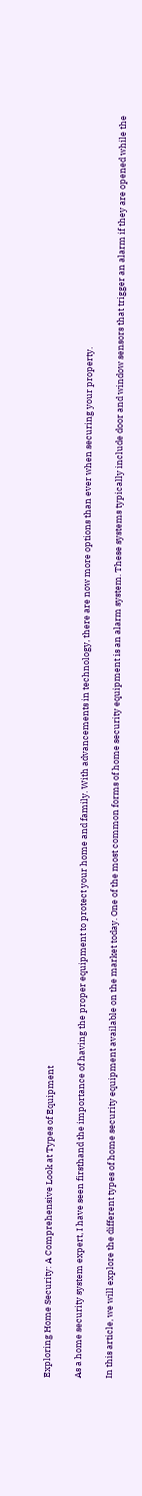Exploring Home Security: A Comprehensive Look at Types of Equipment

As a home security system expert, I have seen firsthand the importance of having the proper equipment to protect your home and family. With advancements in technology, there are now more options than ever when securing your property.

In this article, we will explore the different types of home security equipment available on the market today. One of the most common forms of home security equipment is an alarm system. These systems typically include door and window sensors that trigger an alarm if they are opened while the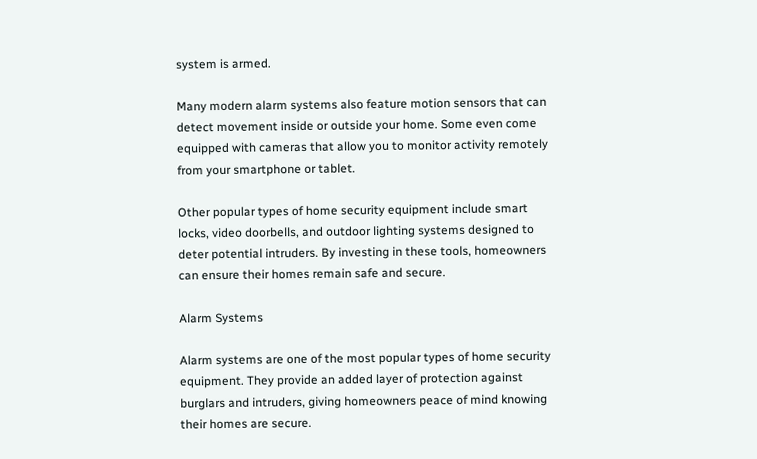system is armed.

Many modern alarm systems also feature motion sensors that can detect movement inside or outside your home. Some even come equipped with cameras that allow you to monitor activity remotely from your smartphone or tablet.

Other popular types of home security equipment include smart locks, video doorbells, and outdoor lighting systems designed to deter potential intruders. By investing in these tools, homeowners can ensure their homes remain safe and secure.

Alarm Systems

Alarm systems are one of the most popular types of home security equipment. They provide an added layer of protection against burglars and intruders, giving homeowners peace of mind knowing their homes are secure.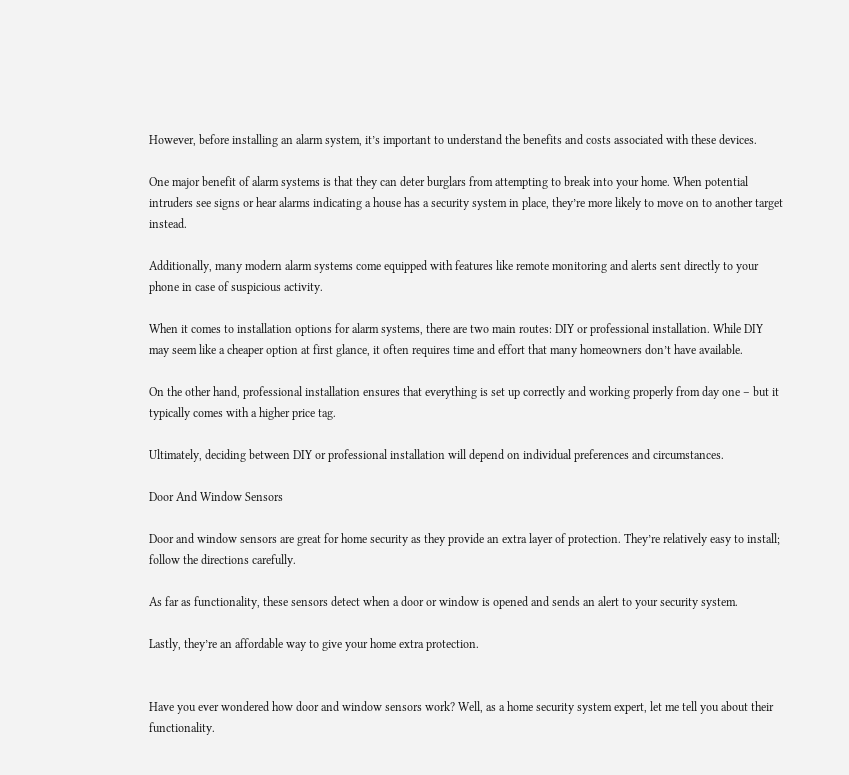However, before installing an alarm system, it’s important to understand the benefits and costs associated with these devices.

One major benefit of alarm systems is that they can deter burglars from attempting to break into your home. When potential intruders see signs or hear alarms indicating a house has a security system in place, they’re more likely to move on to another target instead.

Additionally, many modern alarm systems come equipped with features like remote monitoring and alerts sent directly to your phone in case of suspicious activity.

When it comes to installation options for alarm systems, there are two main routes: DIY or professional installation. While DIY may seem like a cheaper option at first glance, it often requires time and effort that many homeowners don’t have available.

On the other hand, professional installation ensures that everything is set up correctly and working properly from day one – but it typically comes with a higher price tag.

Ultimately, deciding between DIY or professional installation will depend on individual preferences and circumstances.

Door And Window Sensors

Door and window sensors are great for home security as they provide an extra layer of protection. They’re relatively easy to install; follow the directions carefully.

As far as functionality, these sensors detect when a door or window is opened and sends an alert to your security system.

Lastly, they’re an affordable way to give your home extra protection.


Have you ever wondered how door and window sensors work? Well, as a home security system expert, let me tell you about their functionality.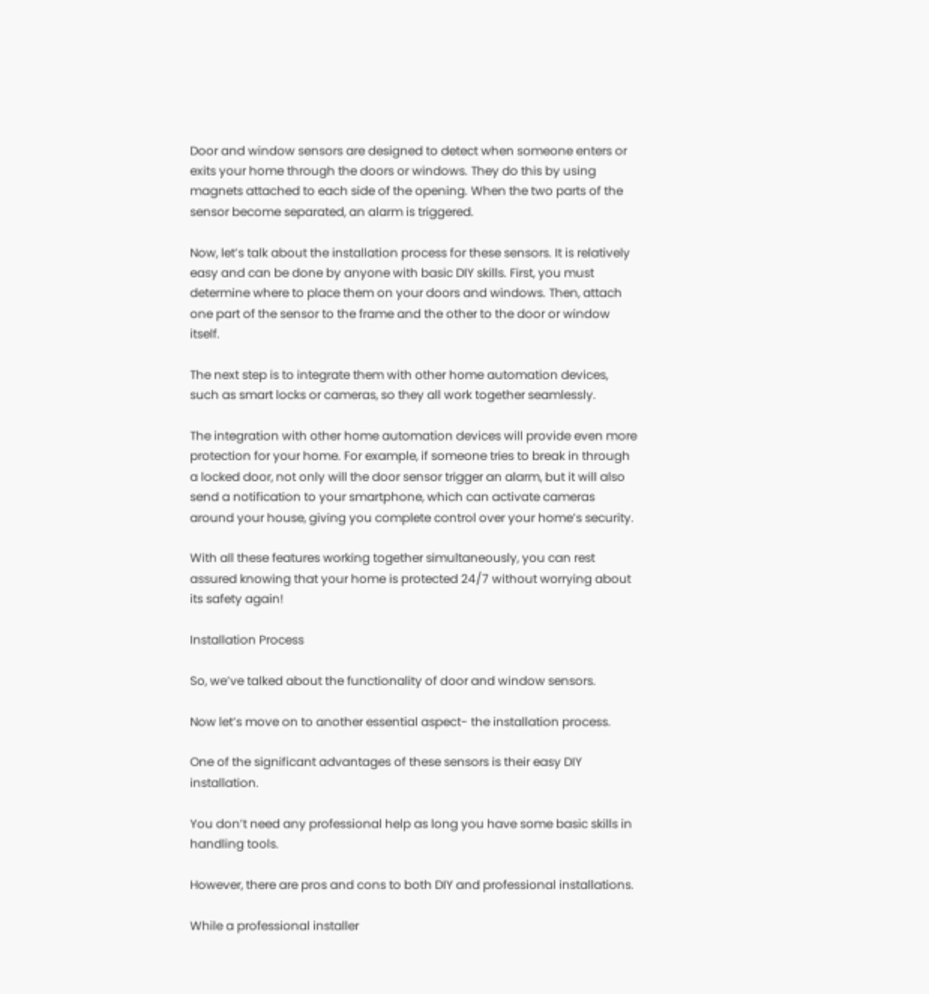Door and window sensors are designed to detect when someone enters or exits your home through the doors or windows. They do this by using magnets attached to each side of the opening. When the two parts of the sensor become separated, an alarm is triggered.

Now, let’s talk about the installation process for these sensors. It is relatively easy and can be done by anyone with basic DIY skills. First, you must determine where to place them on your doors and windows. Then, attach one part of the sensor to the frame and the other to the door or window itself.

The next step is to integrate them with other home automation devices, such as smart locks or cameras, so they all work together seamlessly.

The integration with other home automation devices will provide even more protection for your home. For example, if someone tries to break in through a locked door, not only will the door sensor trigger an alarm, but it will also send a notification to your smartphone, which can activate cameras around your house, giving you complete control over your home’s security.

With all these features working together simultaneously, you can rest assured knowing that your home is protected 24/7 without worrying about its safety again!

Installation Process

So, we’ve talked about the functionality of door and window sensors.

Now let’s move on to another essential aspect- the installation process.

One of the significant advantages of these sensors is their easy DIY installation.

You don’t need any professional help as long you have some basic skills in handling tools.

However, there are pros and cons to both DIY and professional installations.

While a professional installer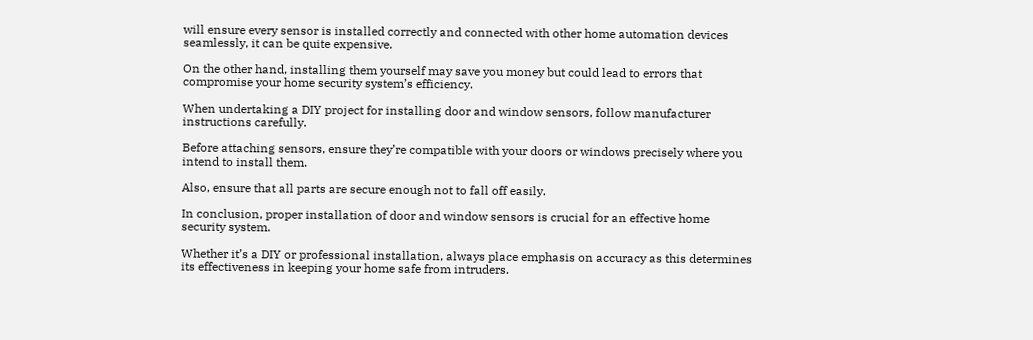will ensure every sensor is installed correctly and connected with other home automation devices seamlessly, it can be quite expensive.

On the other hand, installing them yourself may save you money but could lead to errors that compromise your home security system’s efficiency.

When undertaking a DIY project for installing door and window sensors, follow manufacturer instructions carefully.

Before attaching sensors, ensure they’re compatible with your doors or windows precisely where you intend to install them.

Also, ensure that all parts are secure enough not to fall off easily.

In conclusion, proper installation of door and window sensors is crucial for an effective home security system.

Whether it’s a DIY or professional installation, always place emphasis on accuracy as this determines its effectiveness in keeping your home safe from intruders.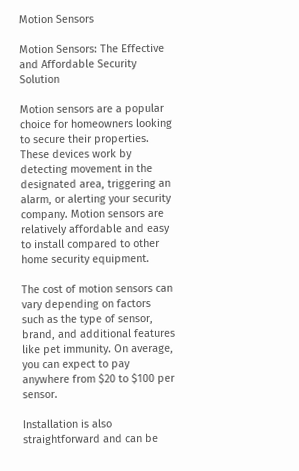Motion Sensors

Motion Sensors: The Effective and Affordable Security Solution

Motion sensors are a popular choice for homeowners looking to secure their properties. These devices work by detecting movement in the designated area, triggering an alarm, or alerting your security company. Motion sensors are relatively affordable and easy to install compared to other home security equipment.

The cost of motion sensors can vary depending on factors such as the type of sensor, brand, and additional features like pet immunity. On average, you can expect to pay anywhere from $20 to $100 per sensor.

Installation is also straightforward and can be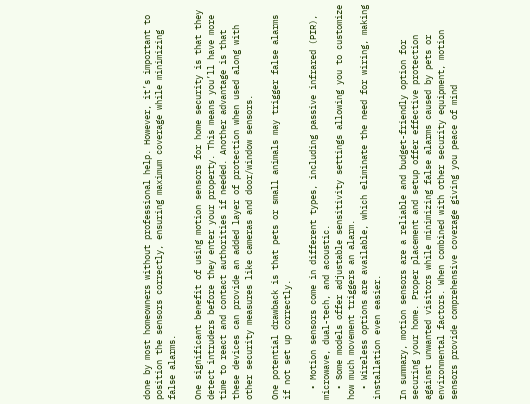done by most homeowners without professional help. However, it’s important to position the sensors correctly, ensuring maximum coverage while minimizing false alarms.

One significant benefit of using motion sensors for home security is that they detect intruders before they enter your property. This means you’ll have more time to react and contact authorities if needed. Another advantage is that these devices can provide an added layer of protection when used along with other security measures like cameras and door/window sensors.

One potential drawback is that pets or small animals may trigger false alarms if not set up correctly.

  • Motion sensors come in different types, including passive infrared (PIR), microwave, dual-tech, and acoustic.
  • Some models offer adjustable sensitivity settings allowing you to customize how much movement triggers an alarm.
  • Wireless options are available, which eliminate the need for wiring, making installation even easier.

In summary, motion sensors are a reliable and budget-friendly option for securing your home. Proper placement and setup offer effective protection against unwanted visitors while minimizing false alarms caused by pets or environmental factors. When combined with other security equipment, motion sensors provide comprehensive coverage giving you peace of mind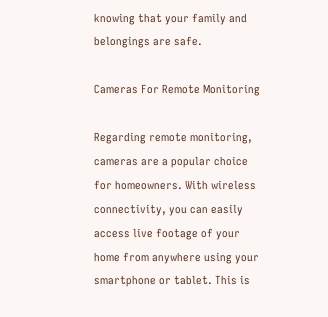knowing that your family and belongings are safe.

Cameras For Remote Monitoring

Regarding remote monitoring, cameras are a popular choice for homeowners. With wireless connectivity, you can easily access live footage of your home from anywhere using your smartphone or tablet. This is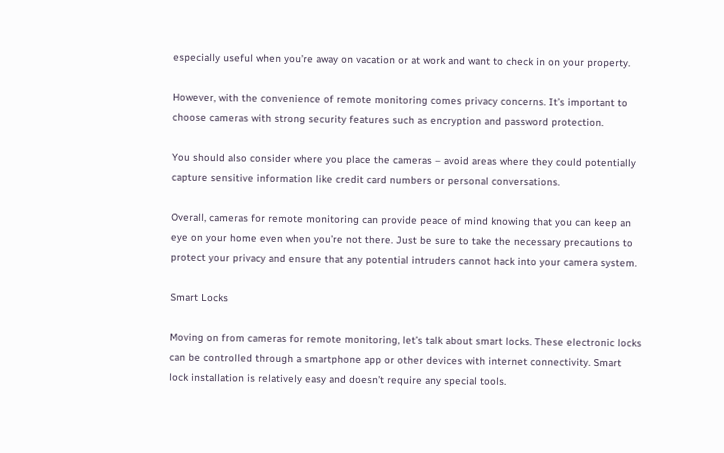especially useful when you’re away on vacation or at work and want to check in on your property.

However, with the convenience of remote monitoring comes privacy concerns. It’s important to choose cameras with strong security features such as encryption and password protection.

You should also consider where you place the cameras – avoid areas where they could potentially capture sensitive information like credit card numbers or personal conversations.

Overall, cameras for remote monitoring can provide peace of mind knowing that you can keep an eye on your home even when you’re not there. Just be sure to take the necessary precautions to protect your privacy and ensure that any potential intruders cannot hack into your camera system.

Smart Locks

Moving on from cameras for remote monitoring, let’s talk about smart locks. These electronic locks can be controlled through a smartphone app or other devices with internet connectivity. Smart lock installation is relatively easy and doesn’t require any special tools.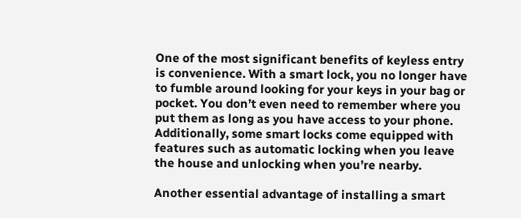One of the most significant benefits of keyless entry is convenience. With a smart lock, you no longer have to fumble around looking for your keys in your bag or pocket. You don’t even need to remember where you put them as long as you have access to your phone. Additionally, some smart locks come equipped with features such as automatic locking when you leave the house and unlocking when you’re nearby.

Another essential advantage of installing a smart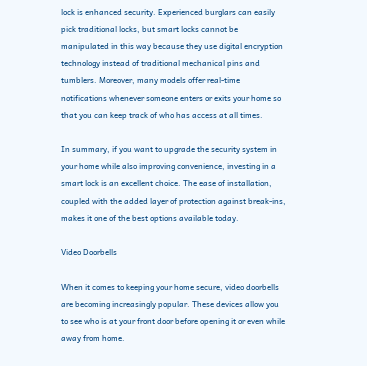lock is enhanced security. Experienced burglars can easily pick traditional locks, but smart locks cannot be manipulated in this way because they use digital encryption technology instead of traditional mechanical pins and tumblers. Moreover, many models offer real-time notifications whenever someone enters or exits your home so that you can keep track of who has access at all times.

In summary, if you want to upgrade the security system in your home while also improving convenience, investing in a smart lock is an excellent choice. The ease of installation, coupled with the added layer of protection against break-ins, makes it one of the best options available today.

Video Doorbells

When it comes to keeping your home secure, video doorbells are becoming increasingly popular. These devices allow you to see who is at your front door before opening it or even while away from home.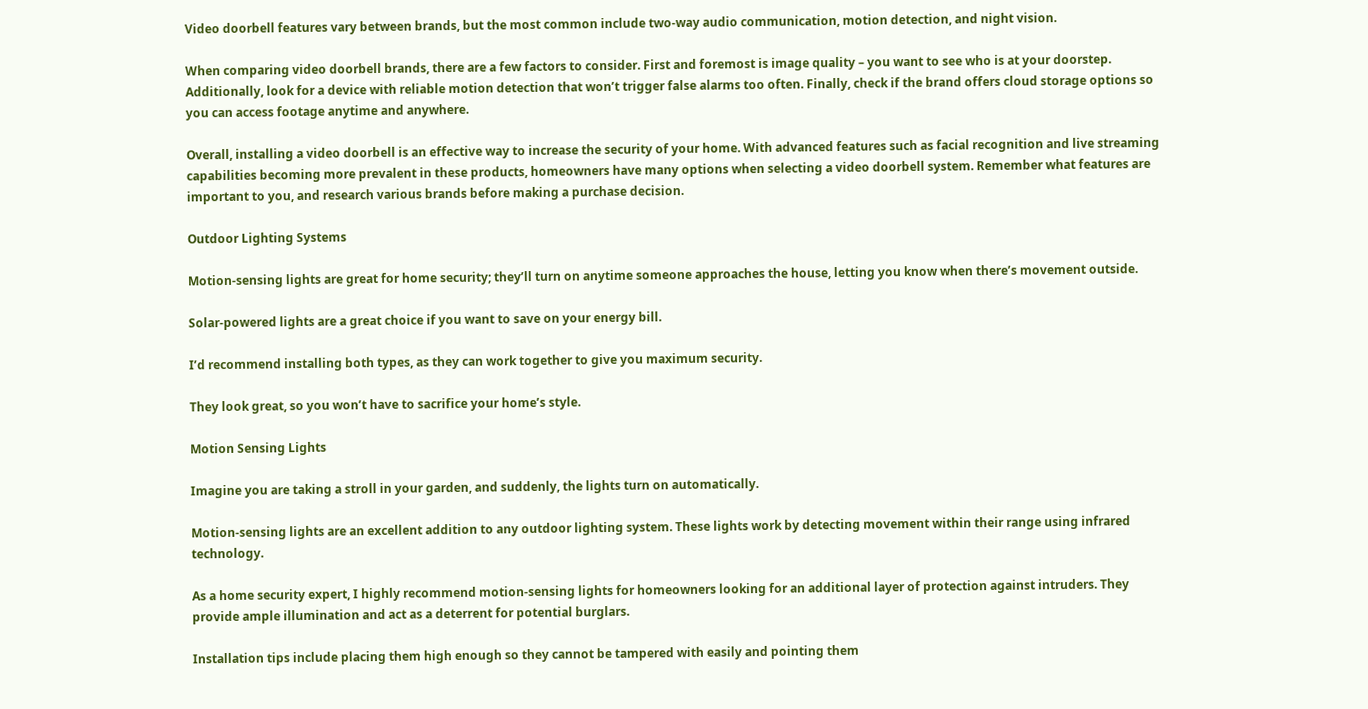Video doorbell features vary between brands, but the most common include two-way audio communication, motion detection, and night vision.

When comparing video doorbell brands, there are a few factors to consider. First and foremost is image quality – you want to see who is at your doorstep. Additionally, look for a device with reliable motion detection that won’t trigger false alarms too often. Finally, check if the brand offers cloud storage options so you can access footage anytime and anywhere.

Overall, installing a video doorbell is an effective way to increase the security of your home. With advanced features such as facial recognition and live streaming capabilities becoming more prevalent in these products, homeowners have many options when selecting a video doorbell system. Remember what features are important to you, and research various brands before making a purchase decision.

Outdoor Lighting Systems

Motion-sensing lights are great for home security; they’ll turn on anytime someone approaches the house, letting you know when there’s movement outside.

Solar-powered lights are a great choice if you want to save on your energy bill.

I’d recommend installing both types, as they can work together to give you maximum security.

They look great, so you won’t have to sacrifice your home’s style.

Motion Sensing Lights

Imagine you are taking a stroll in your garden, and suddenly, the lights turn on automatically.

Motion-sensing lights are an excellent addition to any outdoor lighting system. These lights work by detecting movement within their range using infrared technology.

As a home security expert, I highly recommend motion-sensing lights for homeowners looking for an additional layer of protection against intruders. They provide ample illumination and act as a deterrent for potential burglars.

Installation tips include placing them high enough so they cannot be tampered with easily and pointing them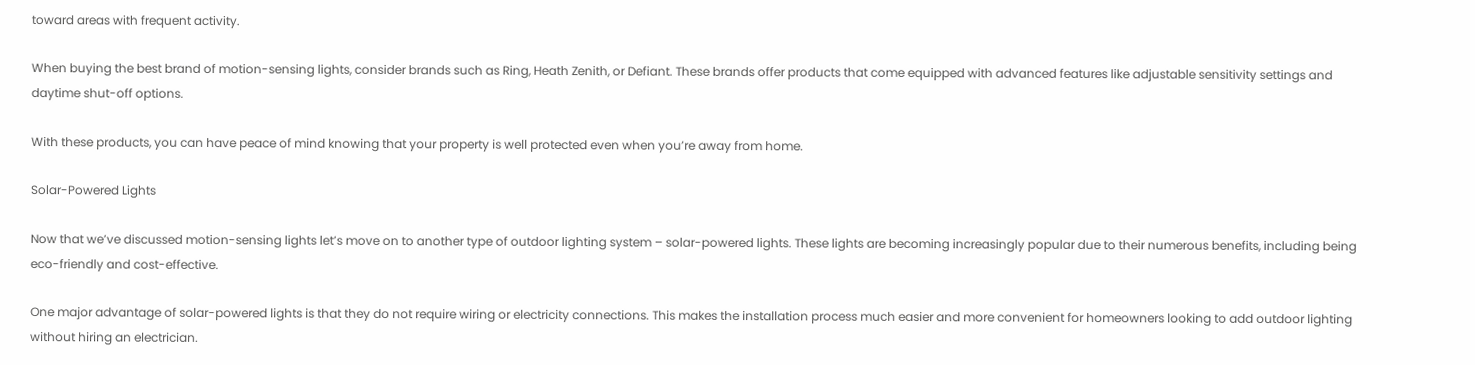toward areas with frequent activity.

When buying the best brand of motion-sensing lights, consider brands such as Ring, Heath Zenith, or Defiant. These brands offer products that come equipped with advanced features like adjustable sensitivity settings and daytime shut-off options.

With these products, you can have peace of mind knowing that your property is well protected even when you’re away from home.

Solar-Powered Lights

Now that we’ve discussed motion-sensing lights let’s move on to another type of outdoor lighting system – solar-powered lights. These lights are becoming increasingly popular due to their numerous benefits, including being eco-friendly and cost-effective.

One major advantage of solar-powered lights is that they do not require wiring or electricity connections. This makes the installation process much easier and more convenient for homeowners looking to add outdoor lighting without hiring an electrician.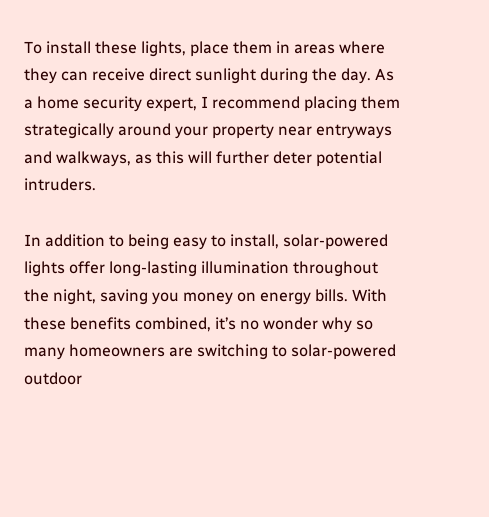To install these lights, place them in areas where they can receive direct sunlight during the day. As a home security expert, I recommend placing them strategically around your property near entryways and walkways, as this will further deter potential intruders.

In addition to being easy to install, solar-powered lights offer long-lasting illumination throughout the night, saving you money on energy bills. With these benefits combined, it’s no wonder why so many homeowners are switching to solar-powered outdoor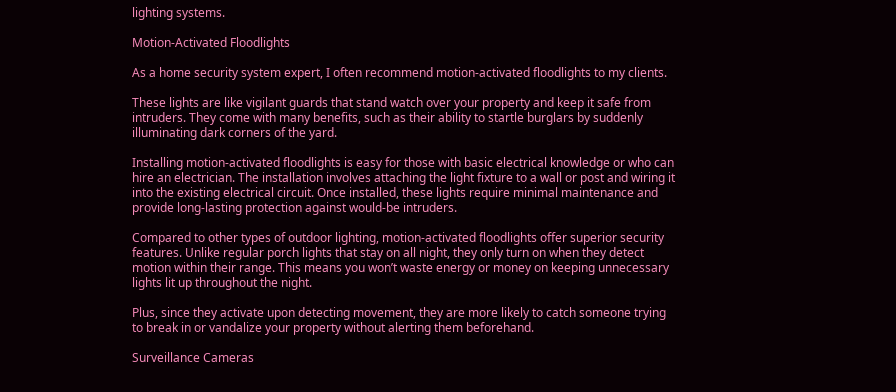lighting systems.

Motion-Activated Floodlights

As a home security system expert, I often recommend motion-activated floodlights to my clients.

These lights are like vigilant guards that stand watch over your property and keep it safe from intruders. They come with many benefits, such as their ability to startle burglars by suddenly illuminating dark corners of the yard.

Installing motion-activated floodlights is easy for those with basic electrical knowledge or who can hire an electrician. The installation involves attaching the light fixture to a wall or post and wiring it into the existing electrical circuit. Once installed, these lights require minimal maintenance and provide long-lasting protection against would-be intruders.

Compared to other types of outdoor lighting, motion-activated floodlights offer superior security features. Unlike regular porch lights that stay on all night, they only turn on when they detect motion within their range. This means you won’t waste energy or money on keeping unnecessary lights lit up throughout the night.

Plus, since they activate upon detecting movement, they are more likely to catch someone trying to break in or vandalize your property without alerting them beforehand.

Surveillance Cameras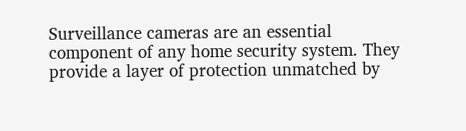Surveillance cameras are an essential component of any home security system. They provide a layer of protection unmatched by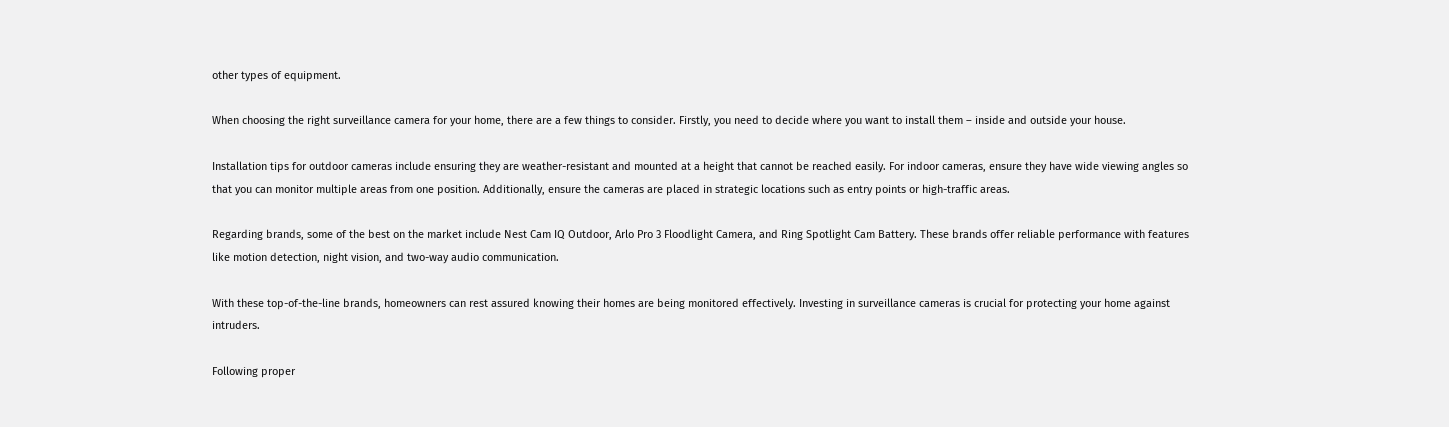other types of equipment.

When choosing the right surveillance camera for your home, there are a few things to consider. Firstly, you need to decide where you want to install them – inside and outside your house.

Installation tips for outdoor cameras include ensuring they are weather-resistant and mounted at a height that cannot be reached easily. For indoor cameras, ensure they have wide viewing angles so that you can monitor multiple areas from one position. Additionally, ensure the cameras are placed in strategic locations such as entry points or high-traffic areas.

Regarding brands, some of the best on the market include Nest Cam IQ Outdoor, Arlo Pro 3 Floodlight Camera, and Ring Spotlight Cam Battery. These brands offer reliable performance with features like motion detection, night vision, and two-way audio communication.

With these top-of-the-line brands, homeowners can rest assured knowing their homes are being monitored effectively. Investing in surveillance cameras is crucial for protecting your home against intruders.

Following proper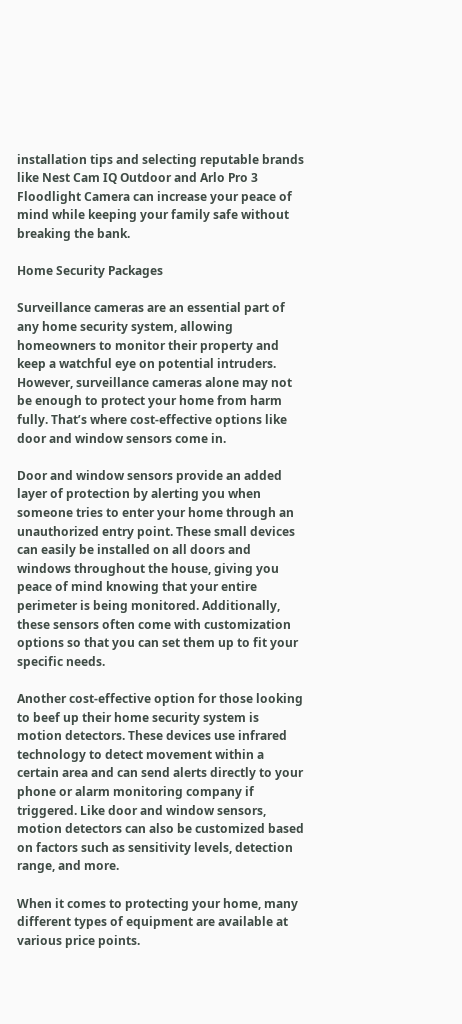installation tips and selecting reputable brands like Nest Cam IQ Outdoor and Arlo Pro 3 Floodlight Camera can increase your peace of mind while keeping your family safe without breaking the bank.

Home Security Packages

Surveillance cameras are an essential part of any home security system, allowing homeowners to monitor their property and keep a watchful eye on potential intruders. However, surveillance cameras alone may not be enough to protect your home from harm fully. That’s where cost-effective options like door and window sensors come in.

Door and window sensors provide an added layer of protection by alerting you when someone tries to enter your home through an unauthorized entry point. These small devices can easily be installed on all doors and windows throughout the house, giving you peace of mind knowing that your entire perimeter is being monitored. Additionally, these sensors often come with customization options so that you can set them up to fit your specific needs.

Another cost-effective option for those looking to beef up their home security system is motion detectors. These devices use infrared technology to detect movement within a certain area and can send alerts directly to your phone or alarm monitoring company if triggered. Like door and window sensors, motion detectors can also be customized based on factors such as sensitivity levels, detection range, and more.

When it comes to protecting your home, many different types of equipment are available at various price points.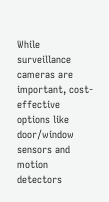While surveillance cameras are important, cost-effective options like door/window sensors and motion detectors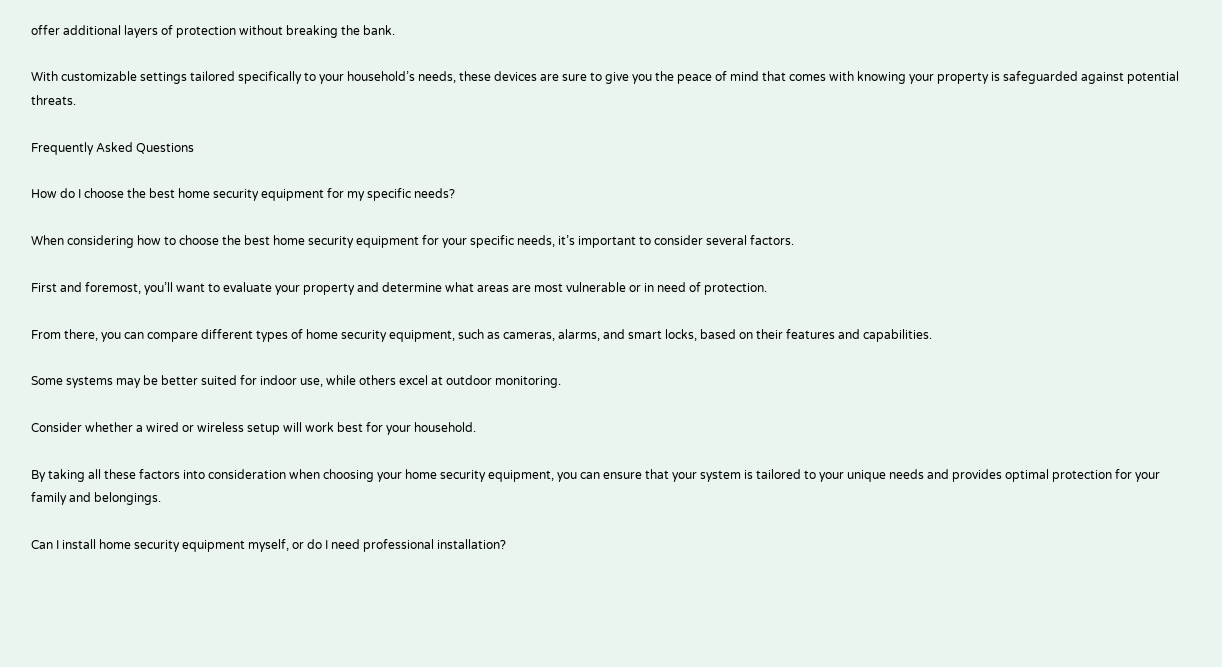offer additional layers of protection without breaking the bank.

With customizable settings tailored specifically to your household’s needs, these devices are sure to give you the peace of mind that comes with knowing your property is safeguarded against potential threats.

Frequently Asked Questions

How do I choose the best home security equipment for my specific needs?

When considering how to choose the best home security equipment for your specific needs, it’s important to consider several factors.

First and foremost, you’ll want to evaluate your property and determine what areas are most vulnerable or in need of protection.

From there, you can compare different types of home security equipment, such as cameras, alarms, and smart locks, based on their features and capabilities.

Some systems may be better suited for indoor use, while others excel at outdoor monitoring.

Consider whether a wired or wireless setup will work best for your household.

By taking all these factors into consideration when choosing your home security equipment, you can ensure that your system is tailored to your unique needs and provides optimal protection for your family and belongings.

Can I install home security equipment myself, or do I need professional installation?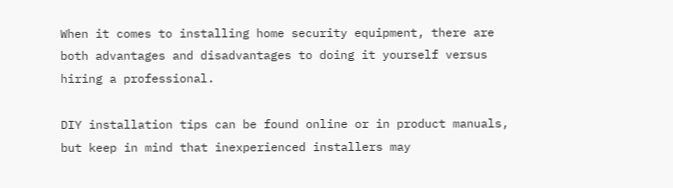When it comes to installing home security equipment, there are both advantages and disadvantages to doing it yourself versus hiring a professional.

DIY installation tips can be found online or in product manuals, but keep in mind that inexperienced installers may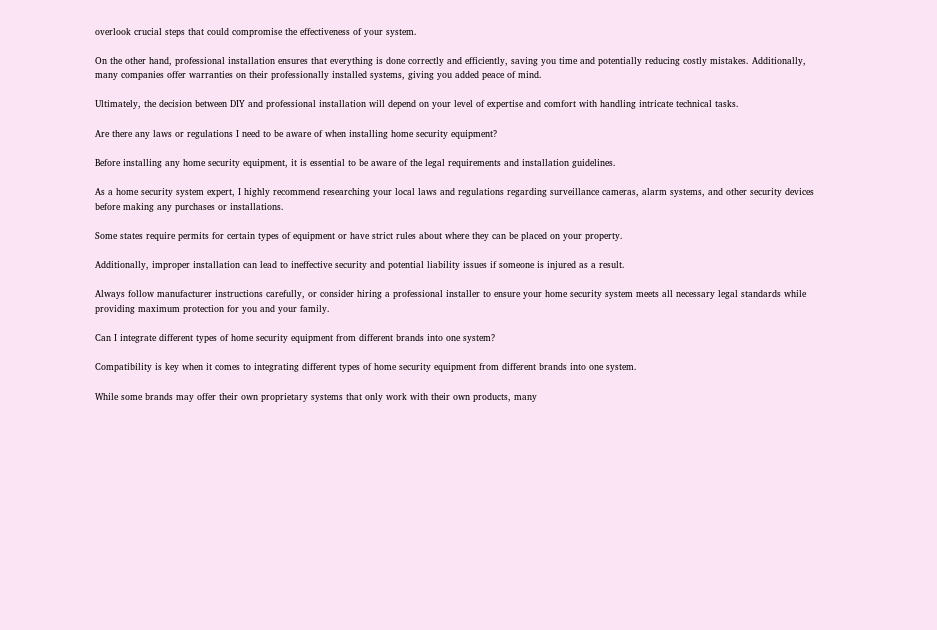overlook crucial steps that could compromise the effectiveness of your system.

On the other hand, professional installation ensures that everything is done correctly and efficiently, saving you time and potentially reducing costly mistakes. Additionally, many companies offer warranties on their professionally installed systems, giving you added peace of mind.

Ultimately, the decision between DIY and professional installation will depend on your level of expertise and comfort with handling intricate technical tasks.

Are there any laws or regulations I need to be aware of when installing home security equipment?

Before installing any home security equipment, it is essential to be aware of the legal requirements and installation guidelines.

As a home security system expert, I highly recommend researching your local laws and regulations regarding surveillance cameras, alarm systems, and other security devices before making any purchases or installations.

Some states require permits for certain types of equipment or have strict rules about where they can be placed on your property.

Additionally, improper installation can lead to ineffective security and potential liability issues if someone is injured as a result.

Always follow manufacturer instructions carefully, or consider hiring a professional installer to ensure your home security system meets all necessary legal standards while providing maximum protection for you and your family.

Can I integrate different types of home security equipment from different brands into one system?

Compatibility is key when it comes to integrating different types of home security equipment from different brands into one system.

While some brands may offer their own proprietary systems that only work with their own products, many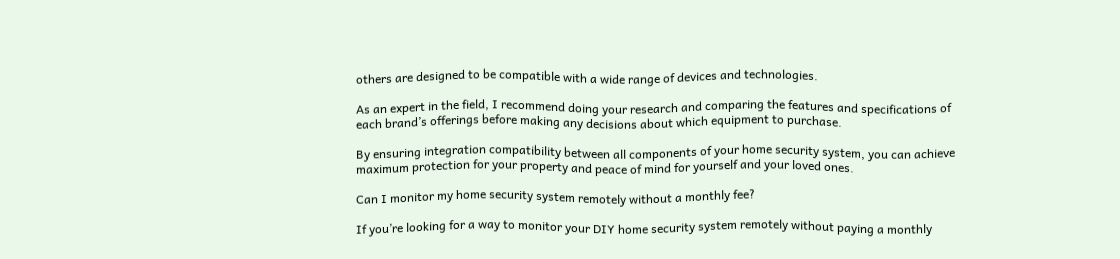others are designed to be compatible with a wide range of devices and technologies.

As an expert in the field, I recommend doing your research and comparing the features and specifications of each brand’s offerings before making any decisions about which equipment to purchase.

By ensuring integration compatibility between all components of your home security system, you can achieve maximum protection for your property and peace of mind for yourself and your loved ones.

Can I monitor my home security system remotely without a monthly fee?

If you’re looking for a way to monitor your DIY home security system remotely without paying a monthly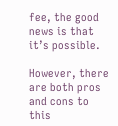fee, the good news is that it’s possible.

However, there are both pros and cons to this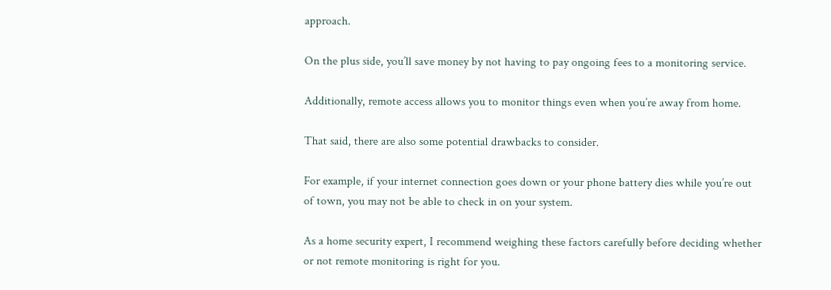approach.

On the plus side, you’ll save money by not having to pay ongoing fees to a monitoring service.

Additionally, remote access allows you to monitor things even when you’re away from home.

That said, there are also some potential drawbacks to consider.

For example, if your internet connection goes down or your phone battery dies while you’re out of town, you may not be able to check in on your system.

As a home security expert, I recommend weighing these factors carefully before deciding whether or not remote monitoring is right for you.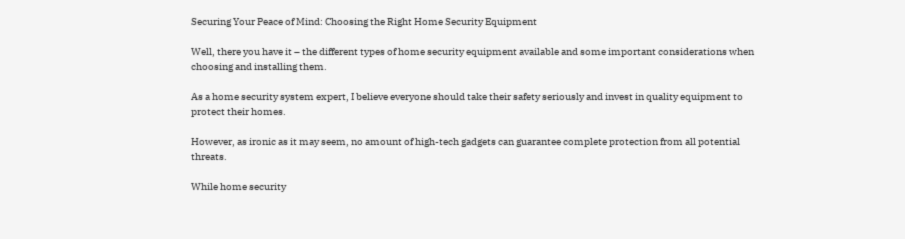Securing Your Peace of Mind: Choosing the Right Home Security Equipment

Well, there you have it – the different types of home security equipment available and some important considerations when choosing and installing them.

As a home security system expert, I believe everyone should take their safety seriously and invest in quality equipment to protect their homes.

However, as ironic as it may seem, no amount of high-tech gadgets can guarantee complete protection from all potential threats.

While home security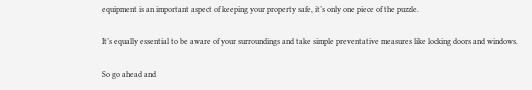equipment is an important aspect of keeping your property safe, it’s only one piece of the puzzle.

It’s equally essential to be aware of your surroundings and take simple preventative measures like locking doors and windows.

So go ahead and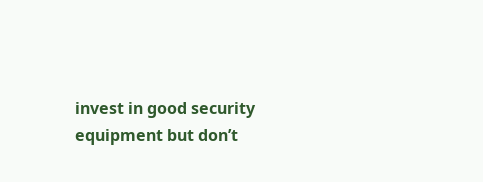invest in good security equipment but don’t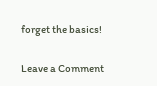forget the basics!

Leave a Comment